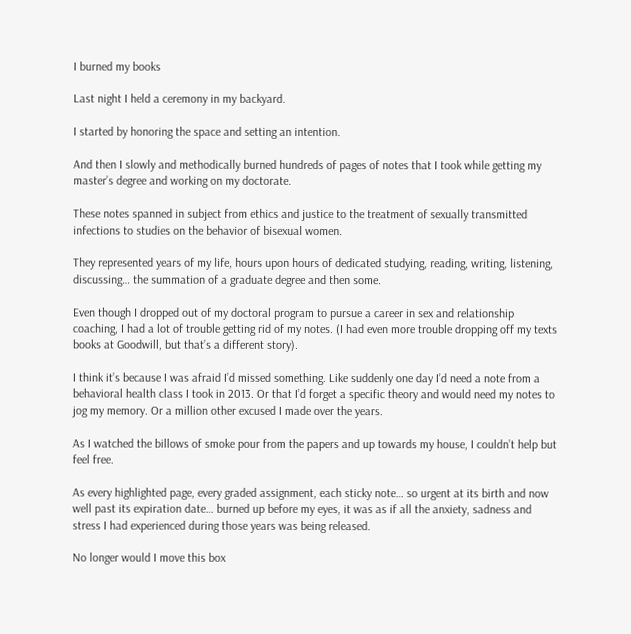I burned my books

Last night I held a ceremony in my backyard.

I started by honoring the space and setting an intention.

And then I slowly and methodically burned hundreds of pages of notes that I took while getting my master’s degree and working on my doctorate.

These notes spanned in subject from ethics and justice to the treatment of sexually transmitted infections to studies on the behavior of bisexual women.

They represented years of my life, hours upon hours of dedicated studying, reading, writing, listening, discussing… the summation of a graduate degree and then some.

Even though I dropped out of my doctoral program to pursue a career in sex and relationship coaching, I had a lot of trouble getting rid of my notes. (I had even more trouble dropping off my texts books at Goodwill, but that’s a different story).

I think it’s because I was afraid I’d missed something. Like suddenly one day I’d need a note from a behavioral health class I took in 2013. Or that I’d forget a specific theory and would need my notes to jog my memory. Or a million other excused I made over the years.

As I watched the billows of smoke pour from the papers and up towards my house, I couldn’t help but feel free.

As every highlighted page, every graded assignment, each sticky note… so urgent at its birth and now well past its expiration date… burned up before my eyes, it was as if all the anxiety, sadness and stress I had experienced during those years was being released.

No longer would I move this box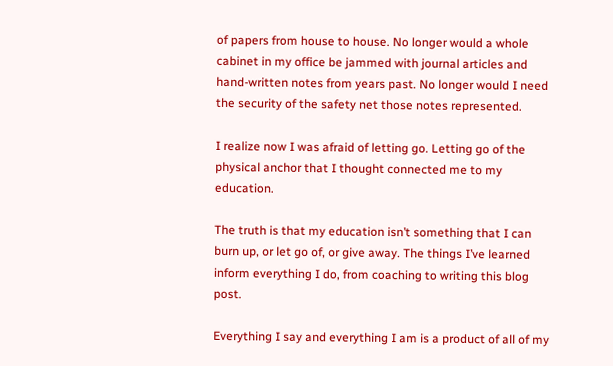of papers from house to house. No longer would a whole cabinet in my office be jammed with journal articles and hand-written notes from years past. No longer would I need the security of the safety net those notes represented.

I realize now I was afraid of letting go. Letting go of the physical anchor that I thought connected me to my education.

The truth is that my education isn’t something that I can burn up, or let go of, or give away. The things I’ve learned inform everything I do, from coaching to writing this blog post.

Everything I say and everything I am is a product of all of my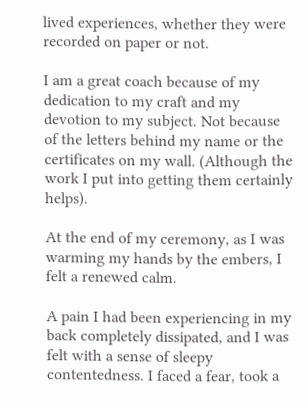lived experiences, whether they were recorded on paper or not.

I am a great coach because of my dedication to my craft and my devotion to my subject. Not because of the letters behind my name or the certificates on my wall. (Although the work I put into getting them certainly helps).

At the end of my ceremony, as I was warming my hands by the embers, I felt a renewed calm.

A pain I had been experiencing in my back completely dissipated, and I was felt with a sense of sleepy contentedness. I faced a fear, took a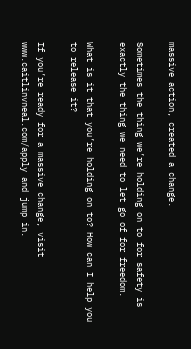massive action, created a change.

Sometimes the thing we’re holding on to for safety is exactly the thing we need to let go of for freedom.

What is it that you’re holding on to? How can I help you to release it?

If you’re ready for a massive change, visit www.caitlinvneal.com/apply and jump in.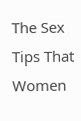The Sex Tips That Women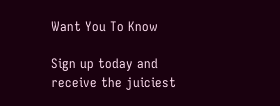Want You To Know

Sign up today and receive the juiciest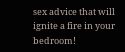sex advice that will ignite a fire in your bedroom!